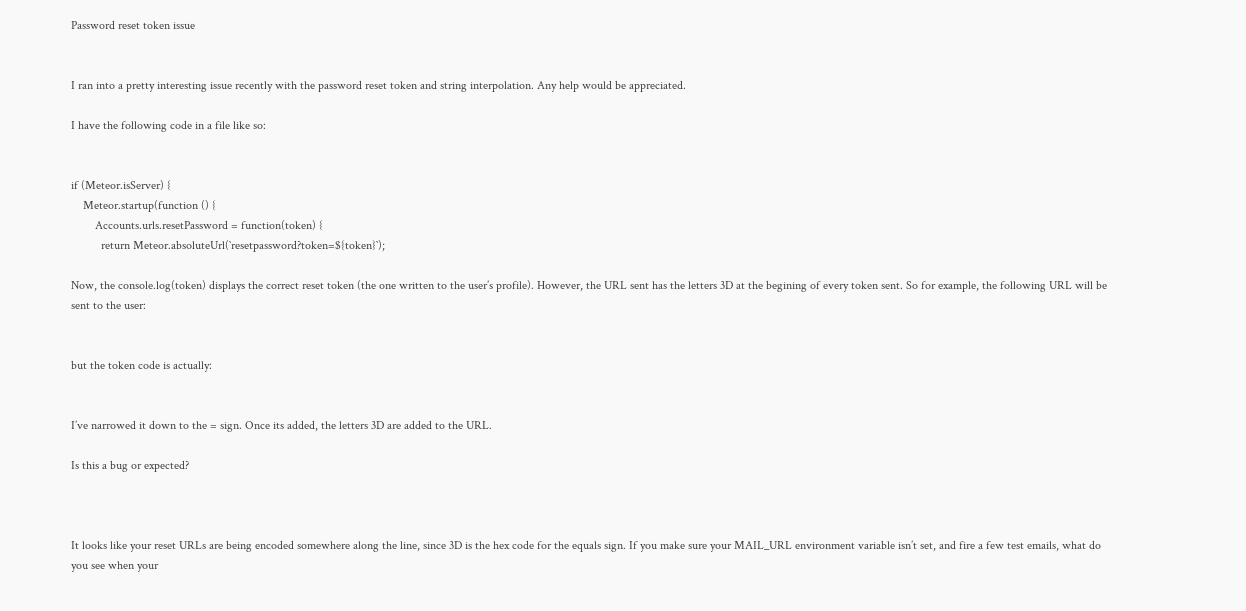Password reset token issue


I ran into a pretty interesting issue recently with the password reset token and string interpolation. Any help would be appreciated.

I have the following code in a file like so:


if (Meteor.isServer) {
    Meteor.startup(function () {
        Accounts.urls.resetPassword = function(token) {
          return Meteor.absoluteUrl(`resetpassword?token=${token}`);

Now, the console.log(token) displays the correct reset token (the one written to the user’s profile). However, the URL sent has the letters 3D at the begining of every token sent. So for example, the following URL will be sent to the user:


but the token code is actually:


I’ve narrowed it down to the = sign. Once its added, the letters 3D are added to the URL.

Is this a bug or expected?



It looks like your reset URLs are being encoded somewhere along the line, since 3D is the hex code for the equals sign. If you make sure your MAIL_URL environment variable isn’t set, and fire a few test emails, what do you see when your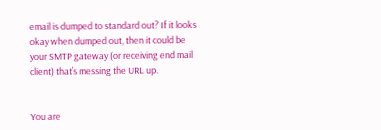email is dumped to standard out? If it looks okay when dumped out, then it could be your SMTP gateway (or receiving end mail client) that’s messing the URL up.


You are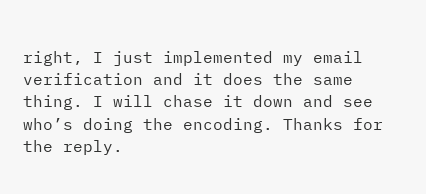right, I just implemented my email verification and it does the same thing. I will chase it down and see who’s doing the encoding. Thanks for the reply.